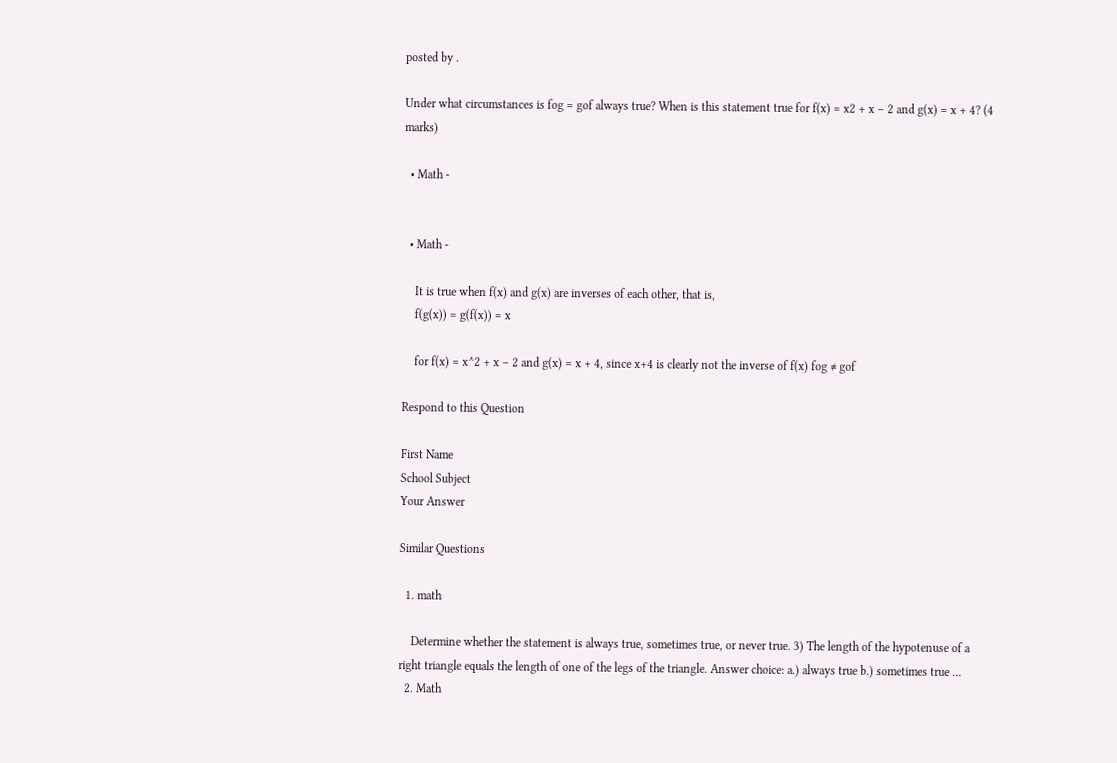posted by .

Under what circumstances is fog = gof always true? When is this statement true for f(x) = x2 + x – 2 and g(x) = x + 4? (4 marks)

  • Math -


  • Math -

    It is true when f(x) and g(x) are inverses of each other, that is,
    f(g(x)) = g(f(x)) = x

    for f(x) = x^2 + x – 2 and g(x) = x + 4, since x+4 is clearly not the inverse of f(x) fog ≠ gof

Respond to this Question

First Name
School Subject
Your Answer

Similar Questions

  1. math

    Determine whether the statement is always true, sometimes true, or never true. 3) The length of the hypotenuse of a right triangle equals the length of one of the legs of the triangle. Answer choice: a.) always true b.) sometimes true …
  2. Math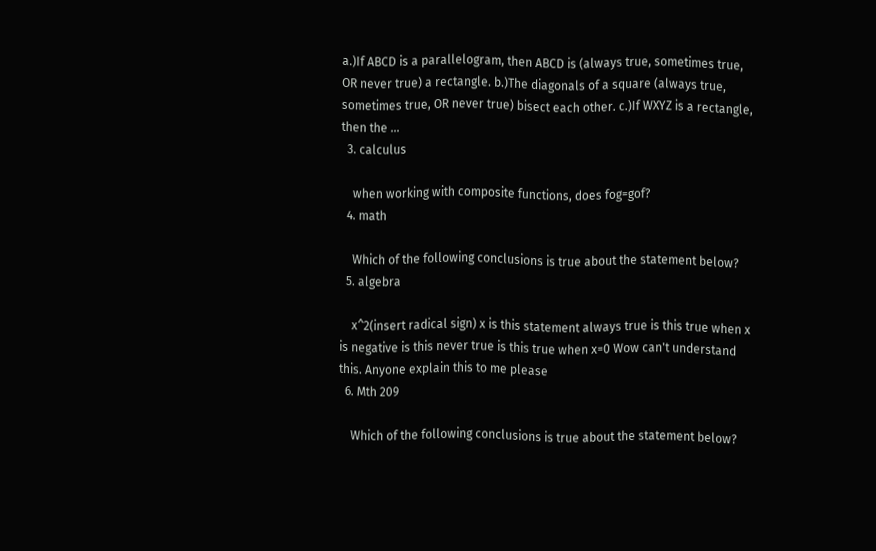a.)If ABCD is a parallelogram, then ABCD is (always true, sometimes true, OR never true) a rectangle. b.)The diagonals of a square (always true, sometimes true, OR never true) bisect each other. c.)If WXYZ is a rectangle, then the …
  3. calculus

    when working with composite functions, does fog=gof?
  4. math

    Which of the following conclusions is true about the statement below?
  5. algebra

    x^2(insert radical sign) x is this statement always true is this true when x is negative is this never true is this true when x=0 Wow can't understand this. Anyone explain this to me please
  6. Mth 209

    Which of the following conclusions is true about the statement below?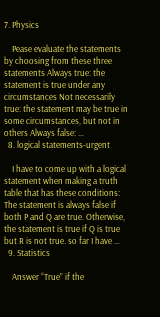7. Physics

    Pease evaluate the statements by choosing from these three statements Always true: the statement is true under any circumstances Not necessarily true: the statement may be true in some circumstances, but not in others Always false: …
  8. logical statements-urgent

    I have to come up with a logical statement when making a truth table that has these conditions: The statement is always false if both P and Q are true. Otherwise, the statement is true if Q is true but R is not true. so far I have …
  9. Statistics

    Answer “True” if the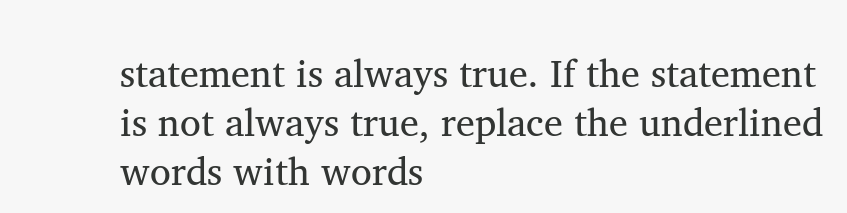statement is always true. If the statement is not always true, replace the underlined words with words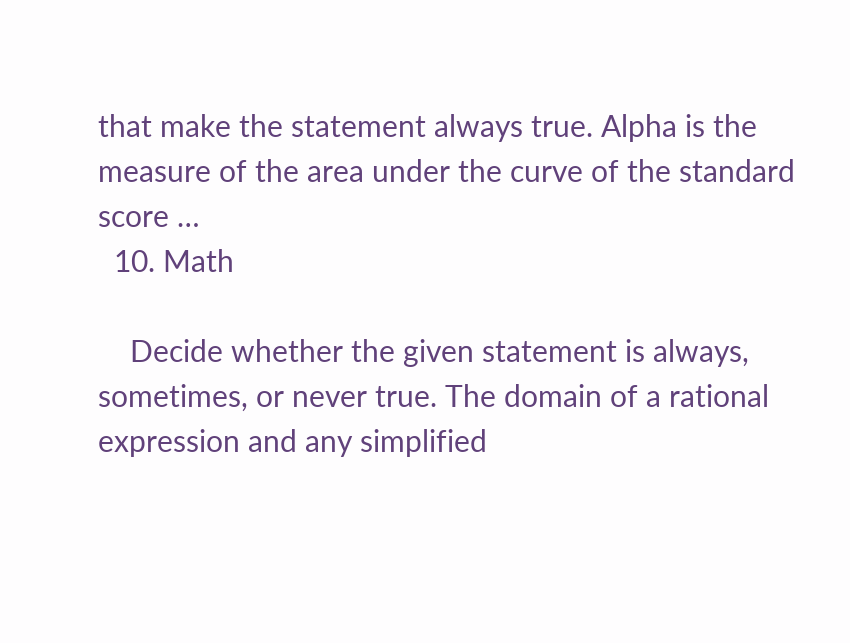that make the statement always true. Alpha is the measure of the area under the curve of the standard score …
  10. Math

    Decide whether the given statement is always, sometimes, or never true. The domain of a rational expression and any simplified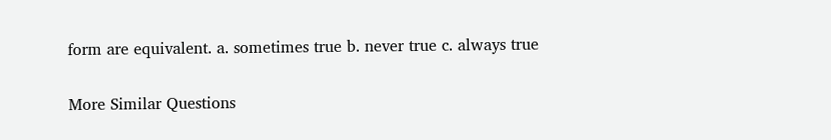form are equivalent. a. sometimes true b. never true c. always true

More Similar Questions